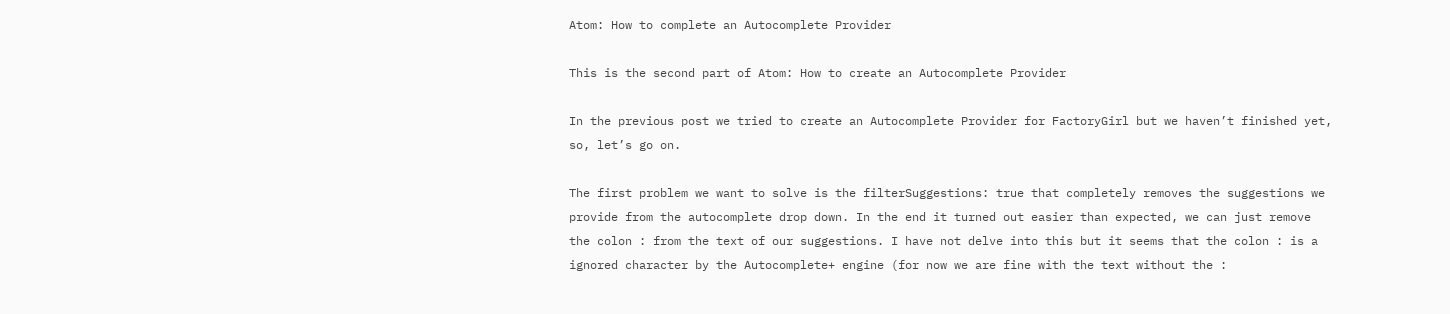Atom: How to complete an Autocomplete Provider

This is the second part of Atom: How to create an Autocomplete Provider

In the previous post we tried to create an Autocomplete Provider for FactoryGirl but we haven’t finished yet, so, let’s go on.

The first problem we want to solve is the filterSuggestions: true that completely removes the suggestions we provide from the autocomplete drop down. In the end it turned out easier than expected, we can just remove the colon : from the text of our suggestions. I have not delve into this but it seems that the colon : is a ignored character by the Autocomplete+ engine (for now we are fine with the text without the :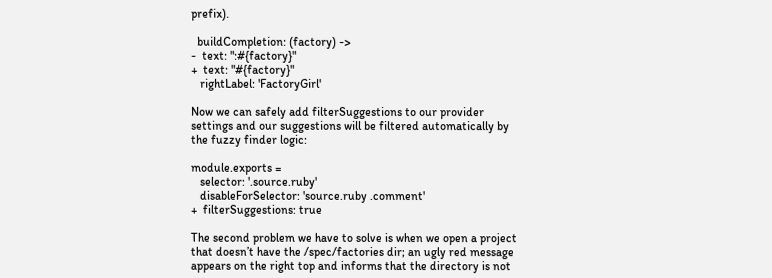prefix).

  buildCompletion: (factory) ->
-  text: ":#{factory}"
+  text: "#{factory}"
   rightLabel: 'FactoryGirl'

Now we can safely add filterSuggestions to our provider settings and our suggestions will be filtered automatically by the fuzzy finder logic:

module.exports =
   selector: '.source.ruby'
   disableForSelector: 'source.ruby .comment'
+  filterSuggestions: true

The second problem we have to solve is when we open a project that doesn’t have the /spec/factories dir; an ugly red message appears on the right top and informs that the directory is not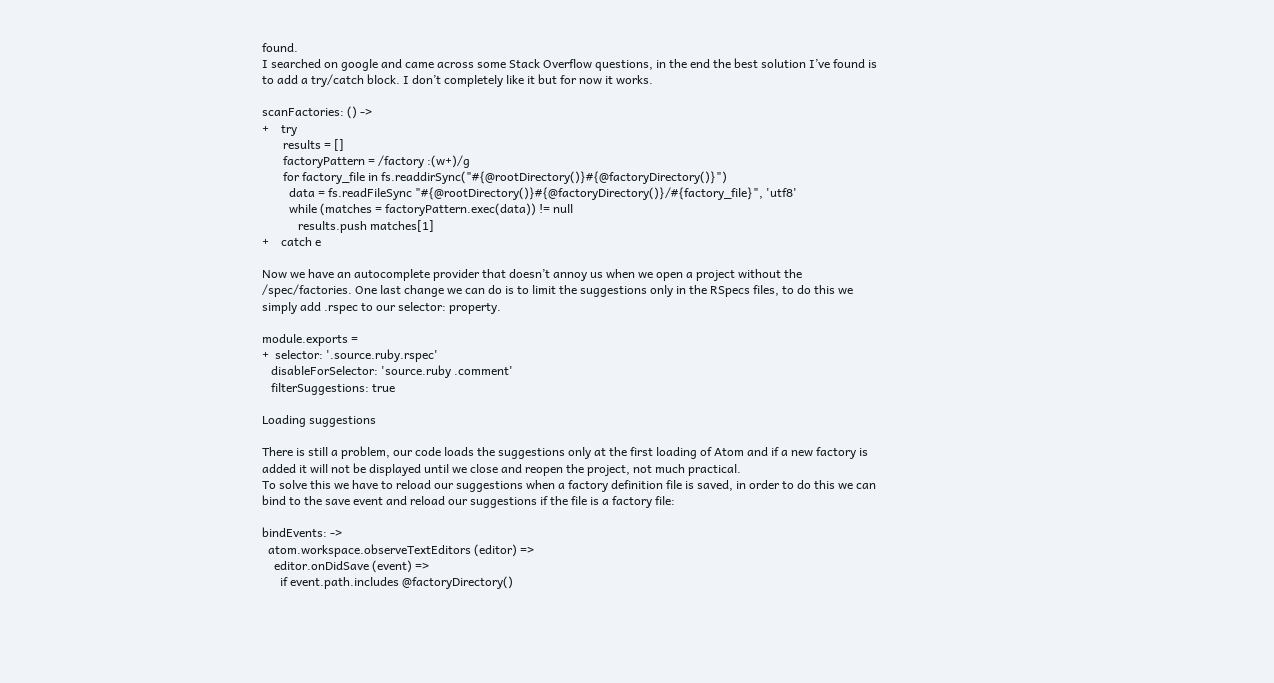found.
I searched on google and came across some Stack Overflow questions, in the end the best solution I’ve found is to add a try/catch block. I don’t completely like it but for now it works.

scanFactories: () ->
+    try
       results = []
       factoryPattern = /factory :(w+)/g
       for factory_file in fs.readdirSync("#{@rootDirectory()}#{@factoryDirectory()}")
         data = fs.readFileSync "#{@rootDirectory()}#{@factoryDirectory()}/#{factory_file}", 'utf8'
         while (matches = factoryPattern.exec(data)) != null
            results.push matches[1]
+    catch e

Now we have an autocomplete provider that doesn’t annoy us when we open a project without the /spec/factories. One last change we can do is to limit the suggestions only in the RSpecs files, to do this we simply add .rspec to our selector: property.

module.exports =
+  selector: '.source.ruby.rspec'
   disableForSelector: 'source.ruby .comment'
   filterSuggestions: true

Loading suggestions

There is still a problem, our code loads the suggestions only at the first loading of Atom and if a new factory is added it will not be displayed until we close and reopen the project, not much practical.
To solve this we have to reload our suggestions when a factory definition file is saved, in order to do this we can bind to the save event and reload our suggestions if the file is a factory file:

bindEvents: ->
  atom.workspace.observeTextEditors (editor) =>
    editor.onDidSave (event) =>
      if event.path.includes @factoryDirectory()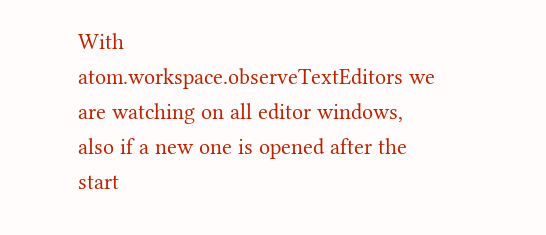With atom.workspace.observeTextEditors we are watching on all editor windows, also if a new one is opened after the start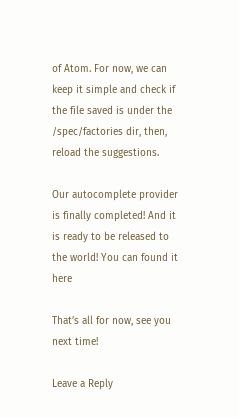of Atom. For now, we can keep it simple and check if the file saved is under the /spec/factories dir, then, reload the suggestions.

Our autocomplete provider is finally completed! And it is ready to be released to the world! You can found it here

That’s all for now, see you next time!

Leave a Reply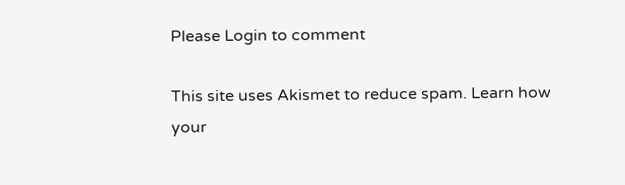Please Login to comment

This site uses Akismet to reduce spam. Learn how your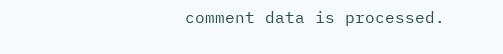comment data is processed.